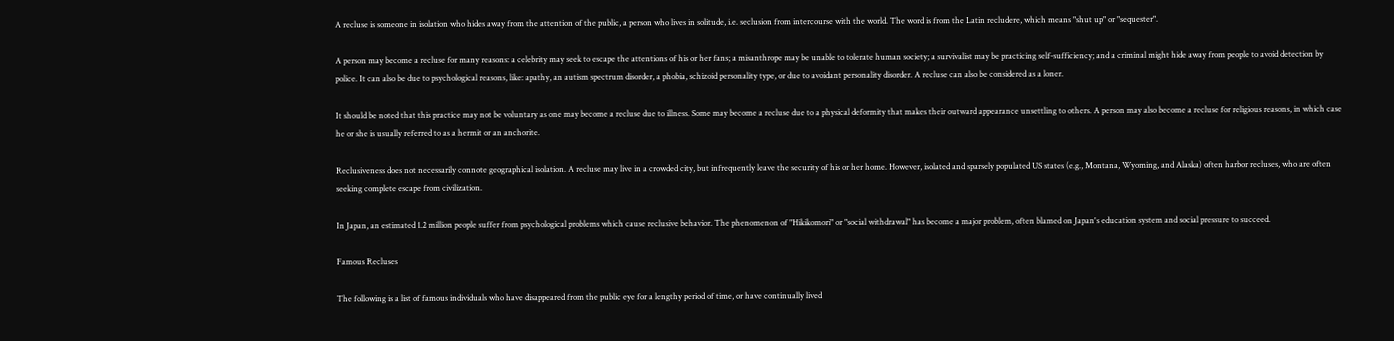A recluse is someone in isolation who hides away from the attention of the public, a person who lives in solitude, i.e. seclusion from intercourse with the world. The word is from the Latin recludere, which means "shut up" or "sequester".

A person may become a recluse for many reasons: a celebrity may seek to escape the attentions of his or her fans; a misanthrope may be unable to tolerate human society; a survivalist may be practicing self-sufficiency; and a criminal might hide away from people to avoid detection by police. It can also be due to psychological reasons, like: apathy, an autism spectrum disorder, a phobia, schizoid personality type, or due to avoidant personality disorder. A recluse can also be considered as a loner.

It should be noted that this practice may not be voluntary as one may become a recluse due to illness. Some may become a recluse due to a physical deformity that makes their outward appearance unsettling to others. A person may also become a recluse for religious reasons, in which case he or she is usually referred to as a hermit or an anchorite.

Reclusiveness does not necessarily connote geographical isolation. A recluse may live in a crowded city, but infrequently leave the security of his or her home. However, isolated and sparsely populated US states (e.g., Montana, Wyoming, and Alaska) often harbor recluses, who are often seeking complete escape from civilization.

In Japan, an estimated 1.2 million people suffer from psychological problems which cause reclusive behavior. The phenomenon of "Hikikomori" or "social withdrawal" has become a major problem, often blamed on Japan's education system and social pressure to succeed.

Famous Recluses

The following is a list of famous individuals who have disappeared from the public eye for a lengthy period of time, or have continually lived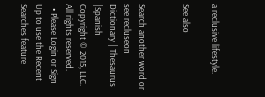a reclusive lifestyle.

See also


Search another word or see recluseon Dictionary | Thesaurus |Spanish
Copyright © 2015, LLC. All rights reserved.
  • Please Login or Sign Up to use the Recent Searches feature